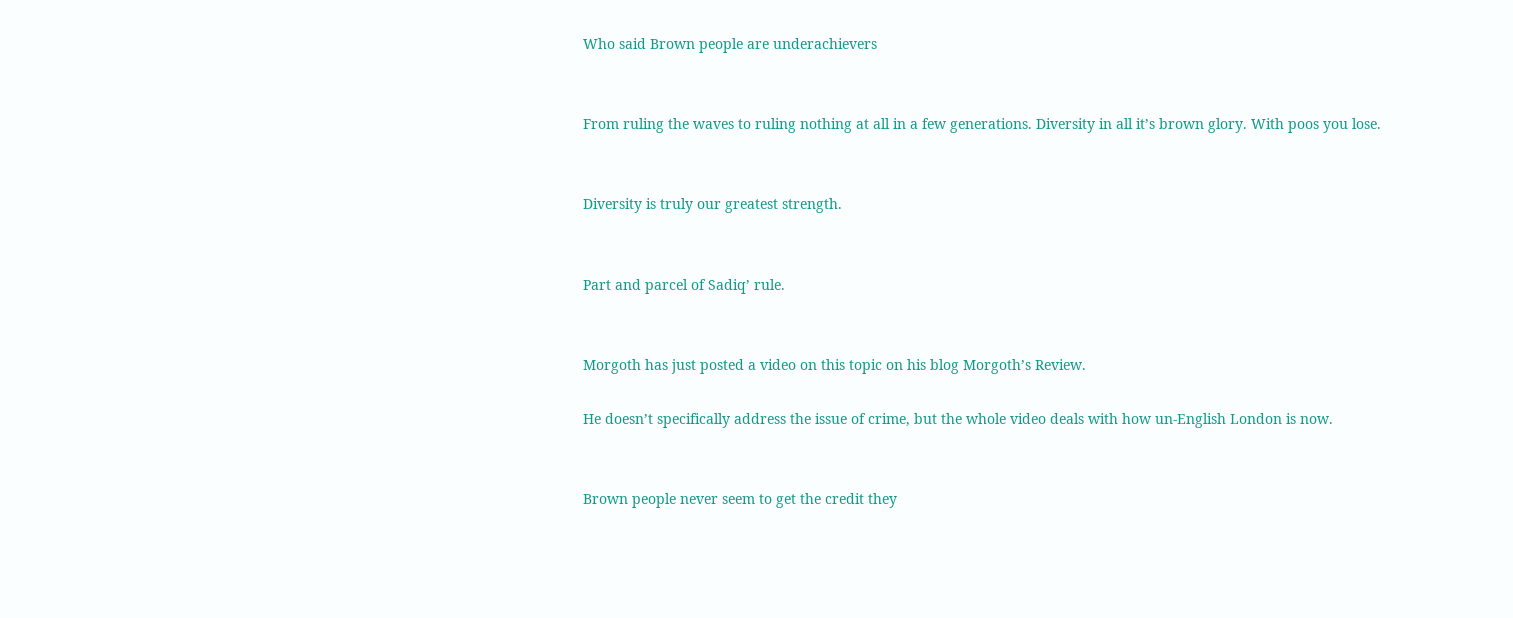Who said Brown people are underachievers


From ruling the waves to ruling nothing at all in a few generations. Diversity in all it’s brown glory. With poos you lose.


Diversity is truly our greatest strength.


Part and parcel of Sadiq’ rule.


Morgoth has just posted a video on this topic on his blog Morgoth’s Review.

He doesn’t specifically address the issue of crime, but the whole video deals with how un-English London is now.


Brown people never seem to get the credit they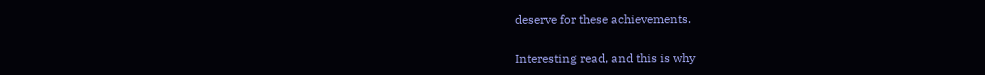deserve for these achievements.


Interesting read, and this is why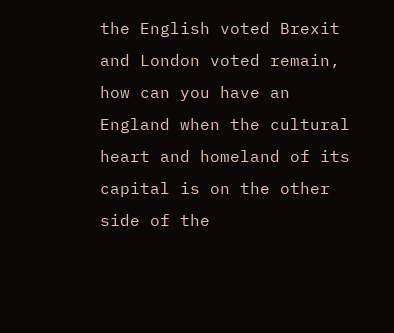the English voted Brexit and London voted remain, how can you have an England when the cultural heart and homeland of its capital is on the other side of the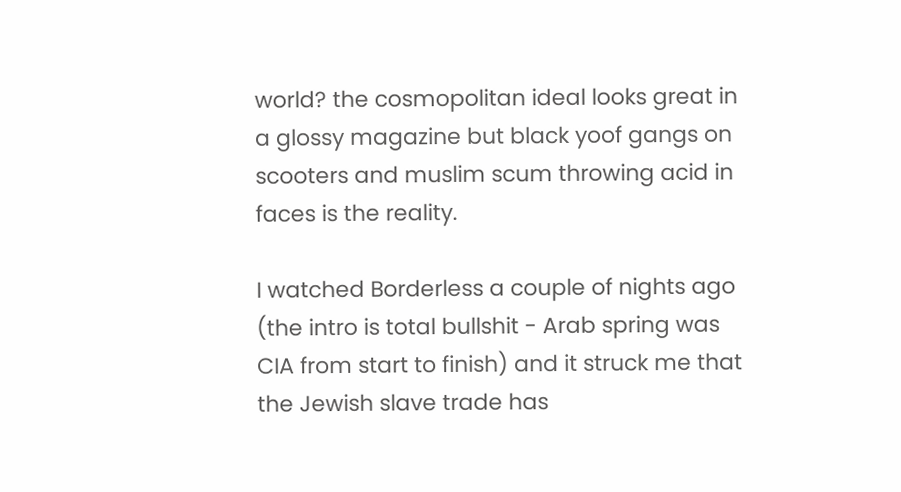world? the cosmopolitan ideal looks great in a glossy magazine but black yoof gangs on scooters and muslim scum throwing acid in faces is the reality.

I watched Borderless a couple of nights ago (the intro is total bullshit - Arab spring was CIA from start to finish) and it struck me that the Jewish slave trade has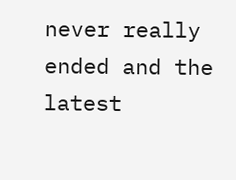never really ended and the latest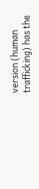version (human trafficking) has the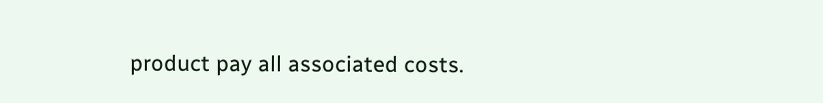product pay all associated costs.